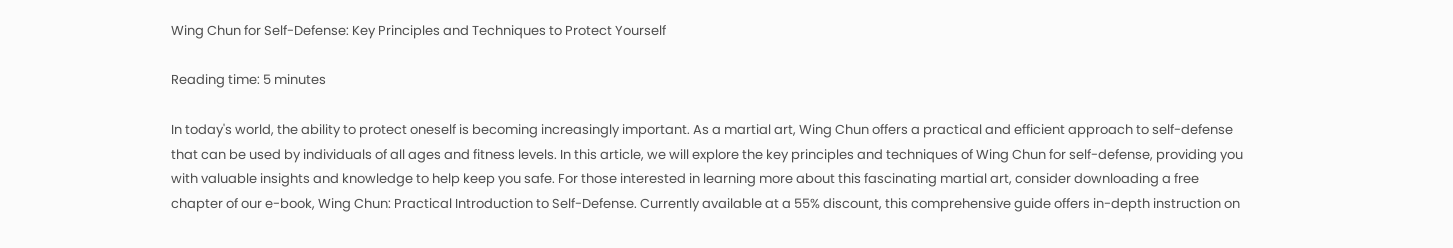Wing Chun for Self-Defense: Key Principles and Techniques to Protect Yourself

Reading time: 5 minutes

In today's world, the ability to protect oneself is becoming increasingly important. As a martial art, Wing Chun offers a practical and efficient approach to self-defense that can be used by individuals of all ages and fitness levels. In this article, we will explore the key principles and techniques of Wing Chun for self-defense, providing you with valuable insights and knowledge to help keep you safe. For those interested in learning more about this fascinating martial art, consider downloading a free chapter of our e-book, Wing Chun: Practical Introduction to Self-Defense. Currently available at a 55% discount, this comprehensive guide offers in-depth instruction on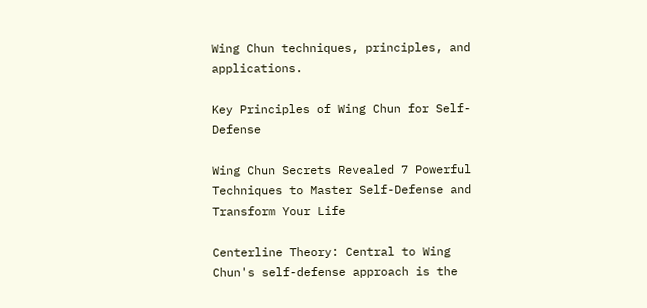Wing Chun techniques, principles, and applications.

Key Principles of Wing Chun for Self-Defense

Wing Chun Secrets Revealed 7 Powerful Techniques to Master Self-Defense and Transform Your Life

Centerline Theory: Central to Wing Chun's self-defense approach is the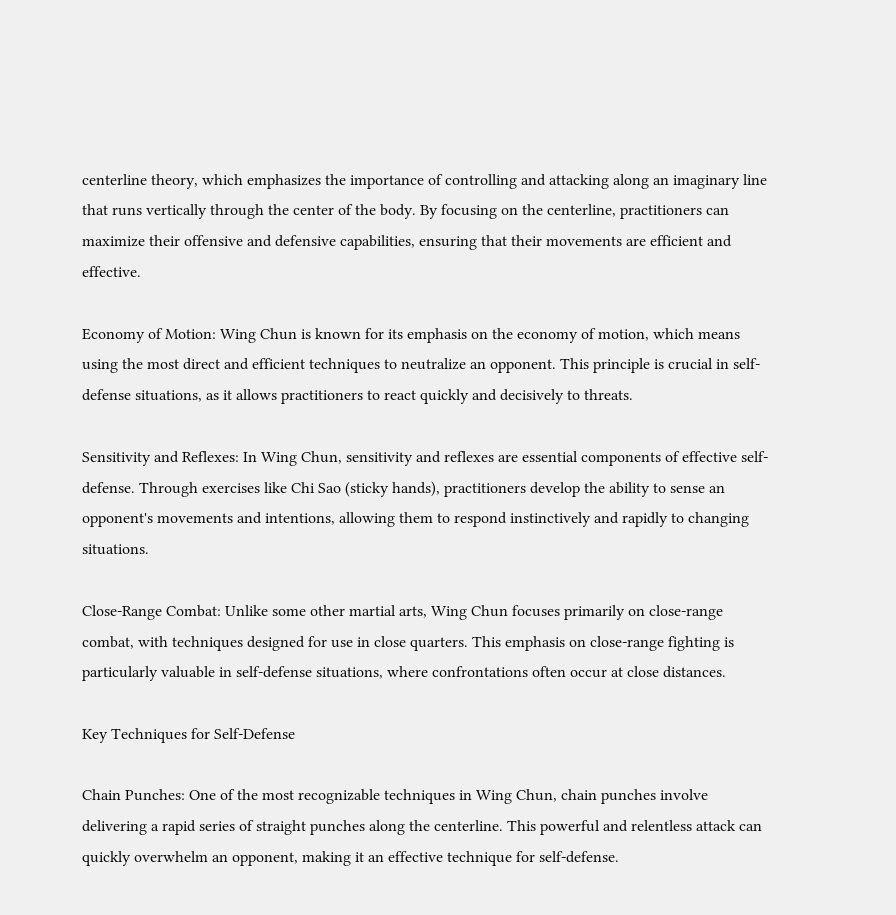centerline theory, which emphasizes the importance of controlling and attacking along an imaginary line that runs vertically through the center of the body. By focusing on the centerline, practitioners can maximize their offensive and defensive capabilities, ensuring that their movements are efficient and effective.

Economy of Motion: Wing Chun is known for its emphasis on the economy of motion, which means using the most direct and efficient techniques to neutralize an opponent. This principle is crucial in self-defense situations, as it allows practitioners to react quickly and decisively to threats.

Sensitivity and Reflexes: In Wing Chun, sensitivity and reflexes are essential components of effective self-defense. Through exercises like Chi Sao (sticky hands), practitioners develop the ability to sense an opponent's movements and intentions, allowing them to respond instinctively and rapidly to changing situations.

Close-Range Combat: Unlike some other martial arts, Wing Chun focuses primarily on close-range combat, with techniques designed for use in close quarters. This emphasis on close-range fighting is particularly valuable in self-defense situations, where confrontations often occur at close distances.

Key Techniques for Self-Defense

Chain Punches: One of the most recognizable techniques in Wing Chun, chain punches involve delivering a rapid series of straight punches along the centerline. This powerful and relentless attack can quickly overwhelm an opponent, making it an effective technique for self-defense.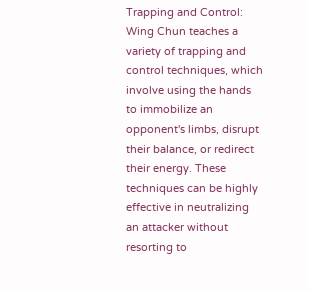Trapping and Control: Wing Chun teaches a variety of trapping and control techniques, which involve using the hands to immobilize an opponent's limbs, disrupt their balance, or redirect their energy. These techniques can be highly effective in neutralizing an attacker without resorting to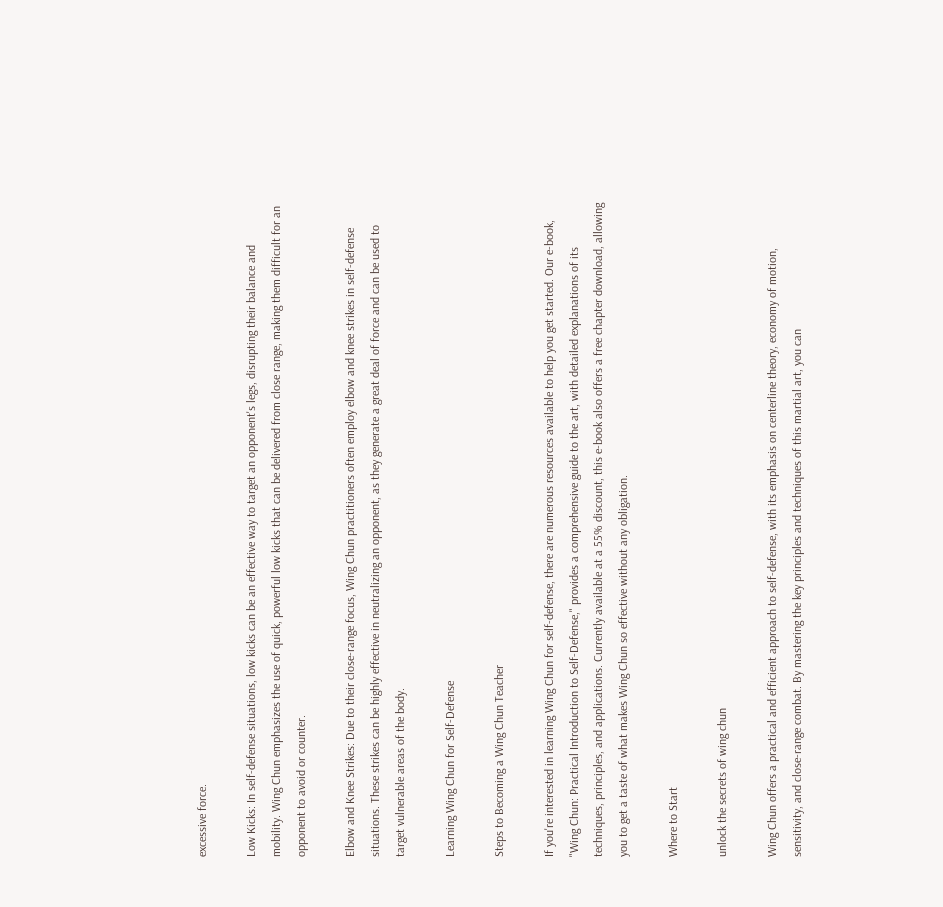excessive force.

Low Kicks: In self-defense situations, low kicks can be an effective way to target an opponent's legs, disrupting their balance and mobility. Wing Chun emphasizes the use of quick, powerful low kicks that can be delivered from close range, making them difficult for an opponent to avoid or counter.

Elbow and Knee Strikes: Due to their close-range focus, Wing Chun practitioners often employ elbow and knee strikes in self-defense situations. These strikes can be highly effective in neutralizing an opponent, as they generate a great deal of force and can be used to target vulnerable areas of the body.

Learning Wing Chun for Self-Defense

Steps to Becoming a Wing Chun Teacher

If you're interested in learning Wing Chun for self-defense, there are numerous resources available to help you get started. Our e-book, "Wing Chun: Practical Introduction to Self-Defense," provides a comprehensive guide to the art, with detailed explanations of its techniques, principles, and applications. Currently available at a 55% discount, this e-book also offers a free chapter download, allowing you to get a taste of what makes Wing Chun so effective without any obligation.

Where to Start

unlock the secrets of wing chun

Wing Chun offers a practical and efficient approach to self-defense, with its emphasis on centerline theory, economy of motion, sensitivity, and close-range combat. By mastering the key principles and techniques of this martial art, you can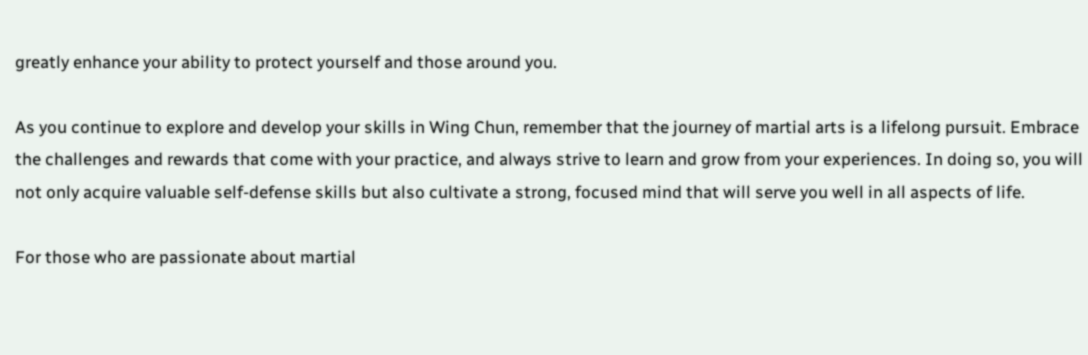greatly enhance your ability to protect yourself and those around you.

As you continue to explore and develop your skills in Wing Chun, remember that the journey of martial arts is a lifelong pursuit. Embrace the challenges and rewards that come with your practice, and always strive to learn and grow from your experiences. In doing so, you will not only acquire valuable self-defense skills but also cultivate a strong, focused mind that will serve you well in all aspects of life.

For those who are passionate about martial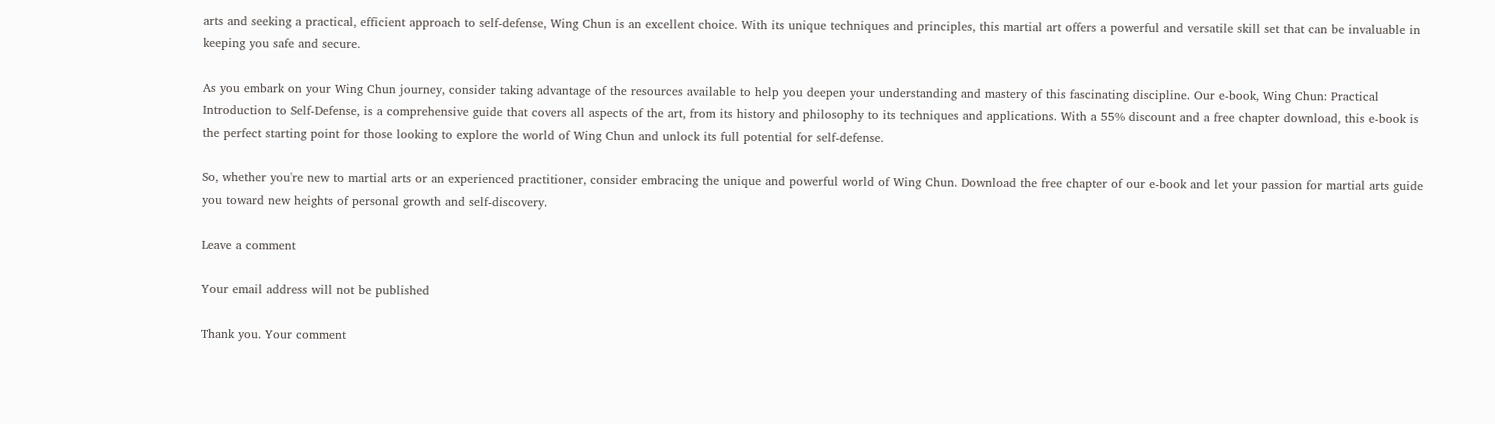arts and seeking a practical, efficient approach to self-defense, Wing Chun is an excellent choice. With its unique techniques and principles, this martial art offers a powerful and versatile skill set that can be invaluable in keeping you safe and secure.

As you embark on your Wing Chun journey, consider taking advantage of the resources available to help you deepen your understanding and mastery of this fascinating discipline. Our e-book, Wing Chun: Practical Introduction to Self-Defense, is a comprehensive guide that covers all aspects of the art, from its history and philosophy to its techniques and applications. With a 55% discount and a free chapter download, this e-book is the perfect starting point for those looking to explore the world of Wing Chun and unlock its full potential for self-defense.

So, whether you're new to martial arts or an experienced practitioner, consider embracing the unique and powerful world of Wing Chun. Download the free chapter of our e-book and let your passion for martial arts guide you toward new heights of personal growth and self-discovery.

Leave a comment

Your email address will not be published

Thank you. Your comment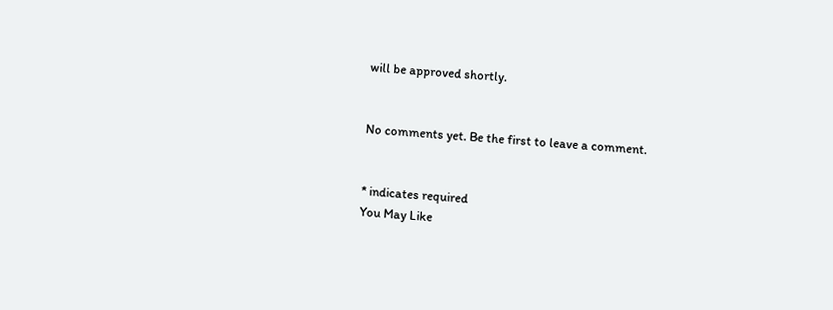will be approved shortly.


No comments yet. Be the first to leave a comment.


* indicates required
You May Like